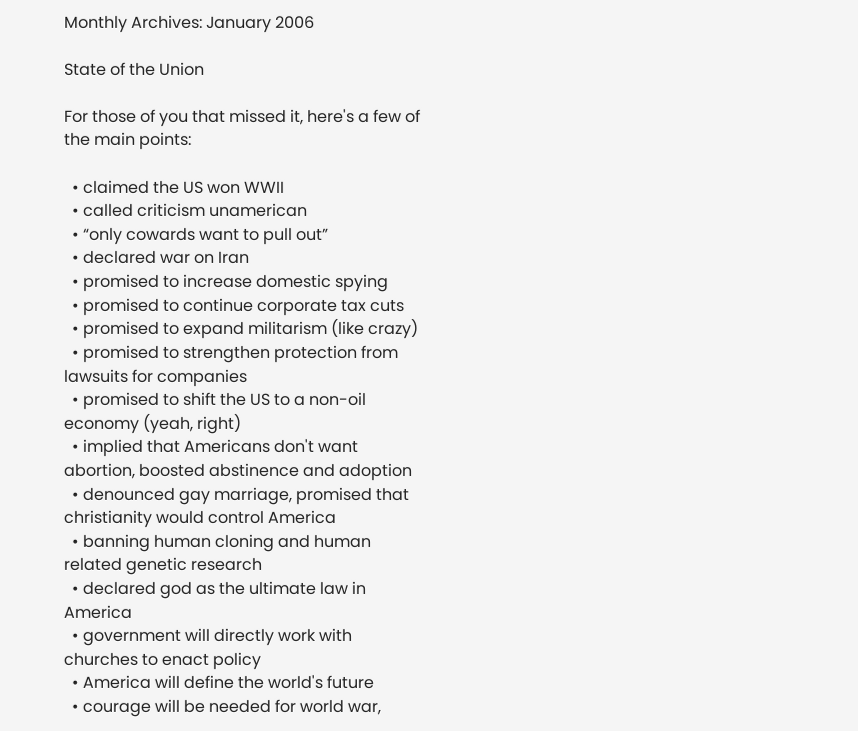Monthly Archives: January 2006

State of the Union

For those of you that missed it, here's a few of the main points:

  • claimed the US won WWII
  • called criticism unamerican
  • “only cowards want to pull out”
  • declared war on Iran
  • promised to increase domestic spying
  • promised to continue corporate tax cuts
  • promised to expand militarism (like crazy)
  • promised to strengthen protection from lawsuits for companies
  • promised to shift the US to a non-oil economy (yeah, right)
  • implied that Americans don't want abortion, boosted abstinence and adoption
  • denounced gay marriage, promised that christianity would control America
  • banning human cloning and human related genetic research
  • declared god as the ultimate law in America
  • government will directly work with churches to enact policy
  • America will define the world's future
  • courage will be needed for world war,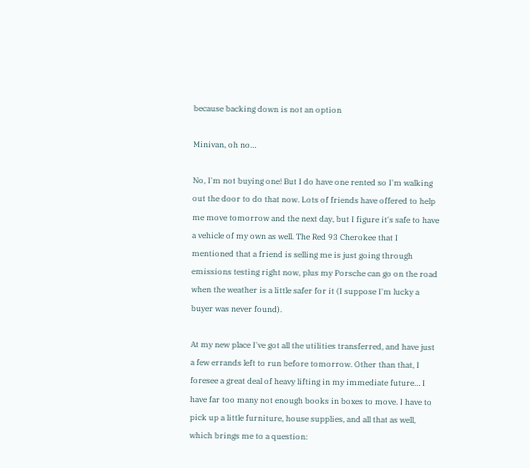because backing down is not an option

Minivan, oh no…

No, I'm not buying one! But I do have one rented so I'm walking out the door to do that now. Lots of friends have offered to help me move tomorrow and the next day, but I figure it's safe to have a vehicle of my own as well. The Red 93 Cherokee that I mentioned that a friend is selling me is just going through emissions testing right now, plus my Porsche can go on the road when the weather is a little safer for it (I suppose I'm lucky a buyer was never found).

At my new place I've got all the utilities transferred, and have just a few errands left to run before tomorrow. Other than that, I foresee a great deal of heavy lifting in my immediate future… I have far too many not enough books in boxes to move. I have to pick up a little furniture, house supplies, and all that as well, which brings me to a question: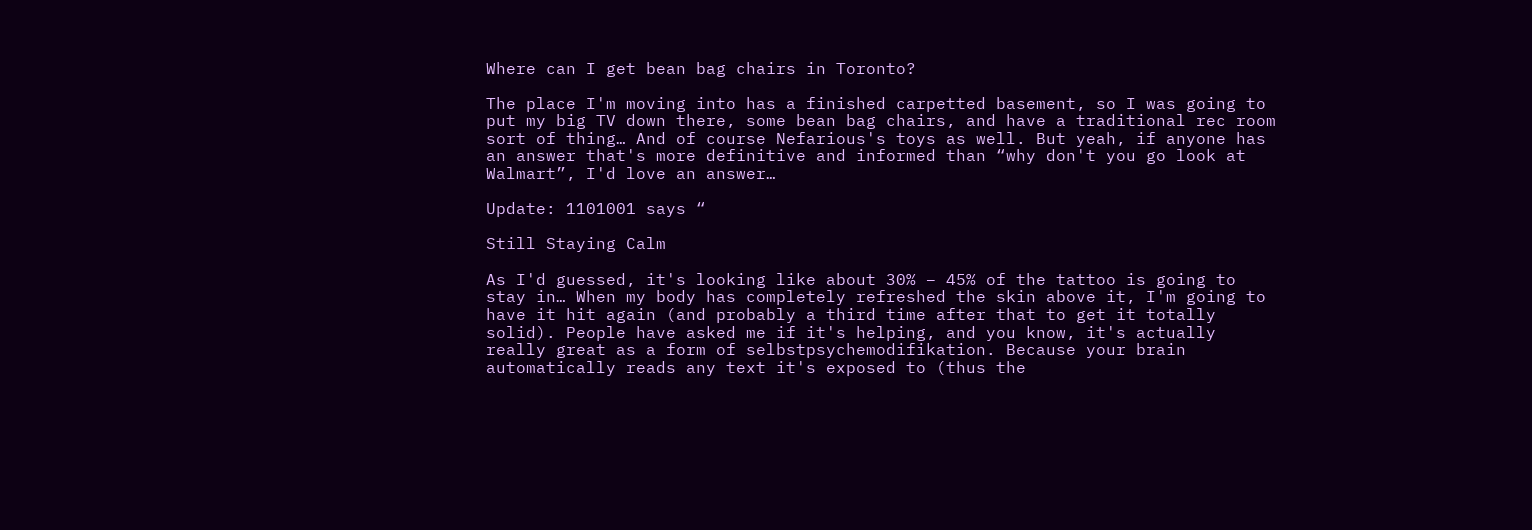Where can I get bean bag chairs in Toronto?

The place I'm moving into has a finished carpetted basement, so I was going to put my big TV down there, some bean bag chairs, and have a traditional rec room sort of thing… And of course Nefarious's toys as well. But yeah, if anyone has an answer that's more definitive and informed than “why don't you go look at Walmart”, I'd love an answer…

Update: 1101001 says “

Still Staying Calm

As I'd guessed, it's looking like about 30% – 45% of the tattoo is going to stay in… When my body has completely refreshed the skin above it, I'm going to have it hit again (and probably a third time after that to get it totally solid). People have asked me if it's helping, and you know, it's actually really great as a form of selbstpsychemodifikation. Because your brain automatically reads any text it's exposed to (thus the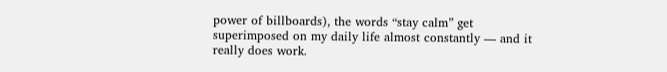power of billboards), the words “stay calm” get superimposed on my daily life almost constantly — and it really does work.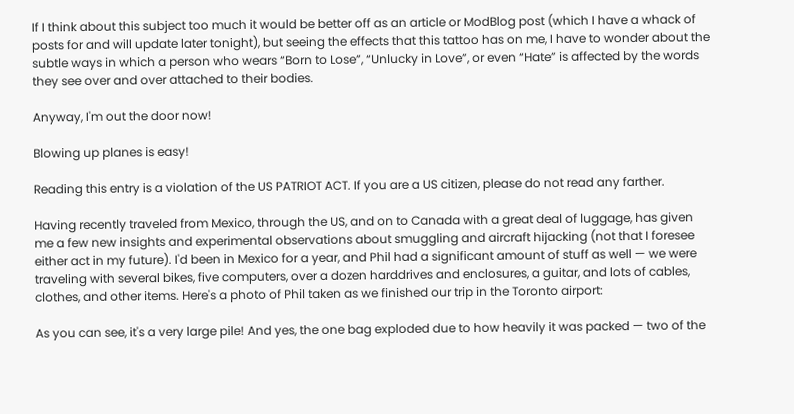If I think about this subject too much it would be better off as an article or ModBlog post (which I have a whack of posts for and will update later tonight), but seeing the effects that this tattoo has on me, I have to wonder about the subtle ways in which a person who wears “Born to Lose”, “Unlucky in Love”, or even “Hate” is affected by the words they see over and over attached to their bodies.

Anyway, I'm out the door now!

Blowing up planes is easy!

Reading this entry is a violation of the US PATRIOT ACT. If you are a US citizen, please do not read any farther.

Having recently traveled from Mexico, through the US, and on to Canada with a great deal of luggage, has given me a few new insights and experimental observations about smuggling and aircraft hijacking (not that I foresee either act in my future). I'd been in Mexico for a year, and Phil had a significant amount of stuff as well — we were traveling with several bikes, five computers, over a dozen harddrives and enclosures, a guitar, and lots of cables, clothes, and other items. Here's a photo of Phil taken as we finished our trip in the Toronto airport:

As you can see, it's a very large pile! And yes, the one bag exploded due to how heavily it was packed — two of the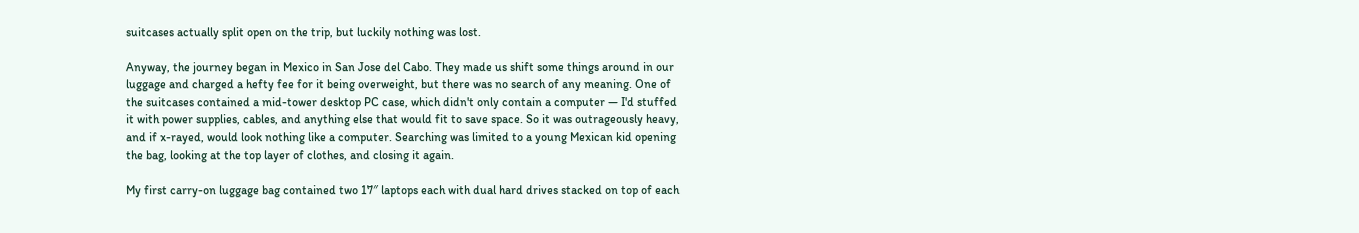suitcases actually split open on the trip, but luckily nothing was lost.

Anyway, the journey began in Mexico in San Jose del Cabo. They made us shift some things around in our luggage and charged a hefty fee for it being overweight, but there was no search of any meaning. One of the suitcases contained a mid-tower desktop PC case, which didn't only contain a computer — I'd stuffed it with power supplies, cables, and anything else that would fit to save space. So it was outrageously heavy, and if x-rayed, would look nothing like a computer. Searching was limited to a young Mexican kid opening the bag, looking at the top layer of clothes, and closing it again.

My first carry-on luggage bag contained two 17″ laptops each with dual hard drives stacked on top of each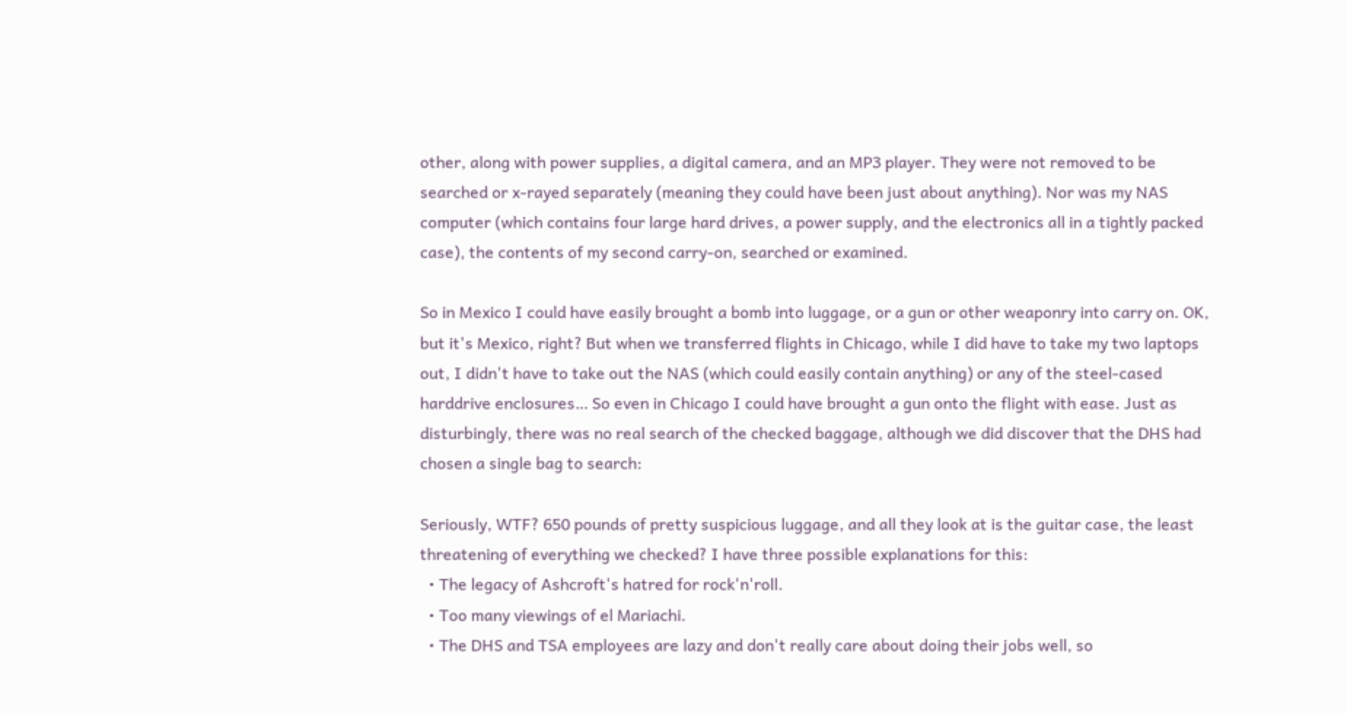other, along with power supplies, a digital camera, and an MP3 player. They were not removed to be searched or x-rayed separately (meaning they could have been just about anything). Nor was my NAS computer (which contains four large hard drives, a power supply, and the electronics all in a tightly packed case), the contents of my second carry-on, searched or examined.

So in Mexico I could have easily brought a bomb into luggage, or a gun or other weaponry into carry on. OK, but it's Mexico, right? But when we transferred flights in Chicago, while I did have to take my two laptops out, I didn't have to take out the NAS (which could easily contain anything) or any of the steel-cased harddrive enclosures… So even in Chicago I could have brought a gun onto the flight with ease. Just as disturbingly, there was no real search of the checked baggage, although we did discover that the DHS had chosen a single bag to search:

Seriously, WTF? 650 pounds of pretty suspicious luggage, and all they look at is the guitar case, the least threatening of everything we checked? I have three possible explanations for this:
  • The legacy of Ashcroft's hatred for rock'n'roll.
  • Too many viewings of el Mariachi.
  • The DHS and TSA employees are lazy and don't really care about doing their jobs well, so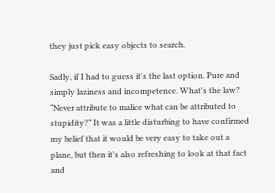they just pick easy objects to search.

Sadly, if I had to guess it's the last option. Pure and simply laziness and incompetence. What's the law? “Never attribute to malice what can be attributed to stupidity?” It was a little disturbing to have confirmed my belief that it would be very easy to take out a plane, but then it's also refreshing to look at that fact and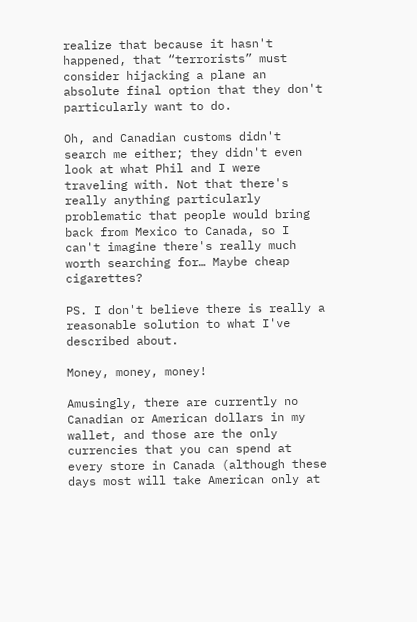realize that because it hasn't happened, that “terrorists” must consider hijacking a plane an absolute final option that they don't particularly want to do.

Oh, and Canadian customs didn't search me either; they didn't even look at what Phil and I were traveling with. Not that there's really anything particularly problematic that people would bring back from Mexico to Canada, so I can't imagine there's really much worth searching for… Maybe cheap cigarettes?

PS. I don't believe there is really a reasonable solution to what I've described about.

Money, money, money!

Amusingly, there are currently no Canadian or American dollars in my wallet, and those are the only currencies that you can spend at every store in Canada (although these days most will take American only at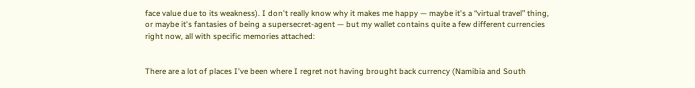face value due to its weakness). I don't really know why it makes me happy — maybe it's a “virtual travel” thing, or maybe it's fantasies of being a supersecret-agent — but my wallet contains quite a few different currencies right now, all with specific memories attached:


There are a lot of places I've been where I regret not having brought back currency (Namibia and South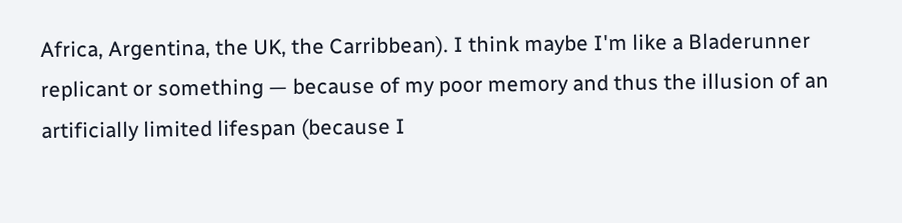Africa, Argentina, the UK, the Carribbean). I think maybe I'm like a Bladerunner replicant or something — because of my poor memory and thus the illusion of an artificially limited lifespan (because I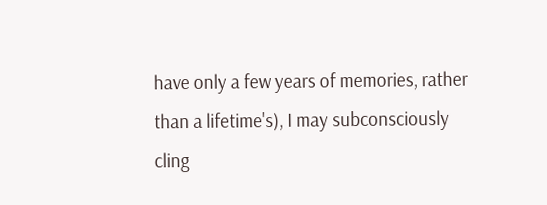have only a few years of memories, rather than a lifetime's), I may subconsciously cling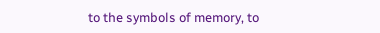to the symbols of memory, to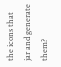the icons that jar and generate them?